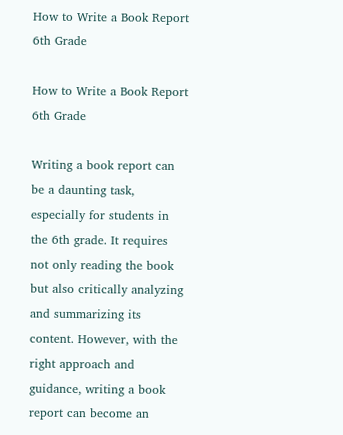How to Write a Book Report 6th Grade

How to Write a Book Report 6th Grade

Writing a book report can be a daunting task, especially for students in the 6th grade. It requires not only reading the book but also critically analyzing and summarizing its content. However, with the right approach and guidance, writing a book report can become an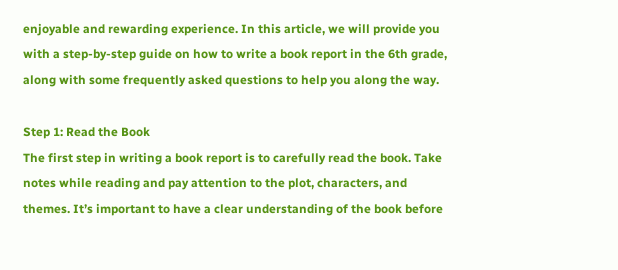enjoyable and rewarding experience. In this article, we will provide you with a step-by-step guide on how to write a book report in the 6th grade, along with some frequently asked questions to help you along the way.

Step 1: Read the Book
The first step in writing a book report is to carefully read the book. Take notes while reading and pay attention to the plot, characters, and themes. It’s important to have a clear understanding of the book before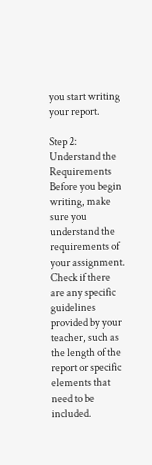you start writing your report.

Step 2: Understand the Requirements
Before you begin writing, make sure you understand the requirements of your assignment. Check if there are any specific guidelines provided by your teacher, such as the length of the report or specific elements that need to be included.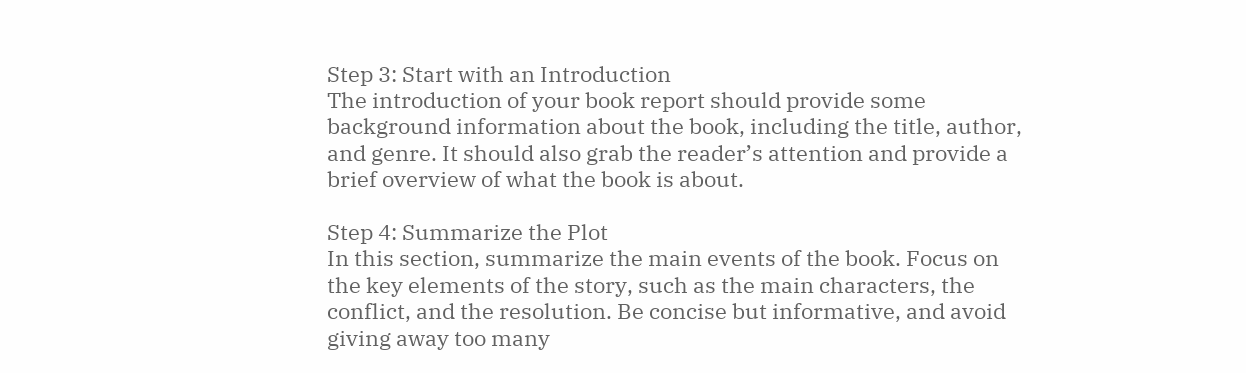Step 3: Start with an Introduction
The introduction of your book report should provide some background information about the book, including the title, author, and genre. It should also grab the reader’s attention and provide a brief overview of what the book is about.

Step 4: Summarize the Plot
In this section, summarize the main events of the book. Focus on the key elements of the story, such as the main characters, the conflict, and the resolution. Be concise but informative, and avoid giving away too many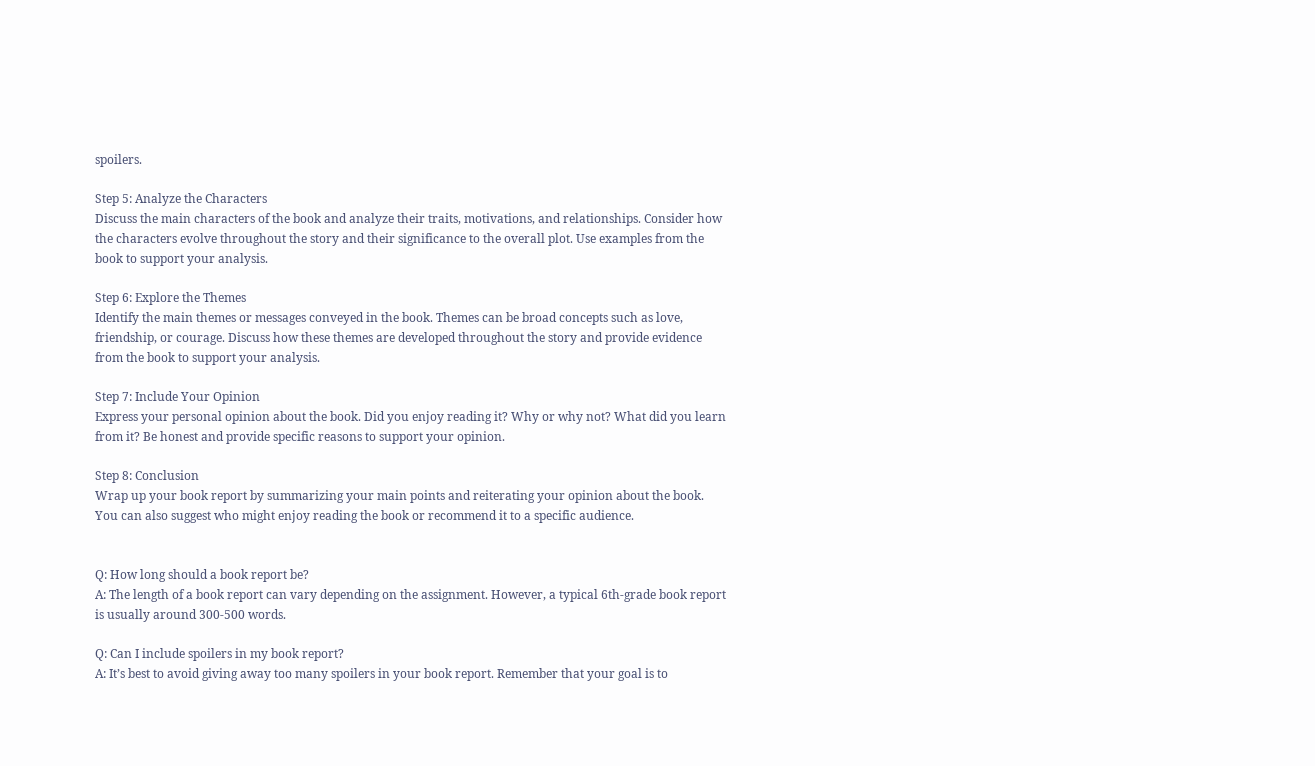spoilers.

Step 5: Analyze the Characters
Discuss the main characters of the book and analyze their traits, motivations, and relationships. Consider how the characters evolve throughout the story and their significance to the overall plot. Use examples from the book to support your analysis.

Step 6: Explore the Themes
Identify the main themes or messages conveyed in the book. Themes can be broad concepts such as love, friendship, or courage. Discuss how these themes are developed throughout the story and provide evidence from the book to support your analysis.

Step 7: Include Your Opinion
Express your personal opinion about the book. Did you enjoy reading it? Why or why not? What did you learn from it? Be honest and provide specific reasons to support your opinion.

Step 8: Conclusion
Wrap up your book report by summarizing your main points and reiterating your opinion about the book. You can also suggest who might enjoy reading the book or recommend it to a specific audience.


Q: How long should a book report be?
A: The length of a book report can vary depending on the assignment. However, a typical 6th-grade book report is usually around 300-500 words.

Q: Can I include spoilers in my book report?
A: It’s best to avoid giving away too many spoilers in your book report. Remember that your goal is to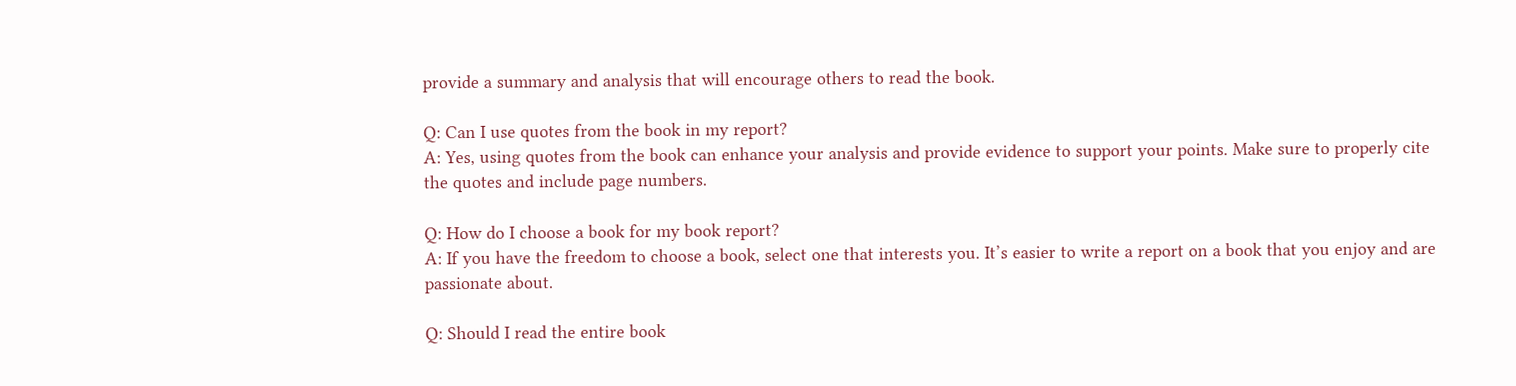provide a summary and analysis that will encourage others to read the book.

Q: Can I use quotes from the book in my report?
A: Yes, using quotes from the book can enhance your analysis and provide evidence to support your points. Make sure to properly cite the quotes and include page numbers.

Q: How do I choose a book for my book report?
A: If you have the freedom to choose a book, select one that interests you. It’s easier to write a report on a book that you enjoy and are passionate about.

Q: Should I read the entire book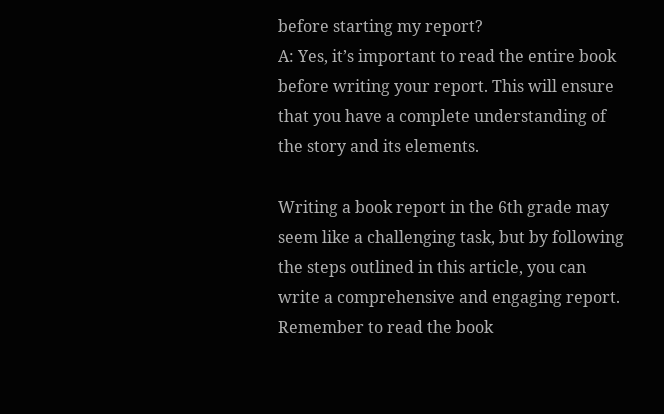before starting my report?
A: Yes, it’s important to read the entire book before writing your report. This will ensure that you have a complete understanding of the story and its elements.

Writing a book report in the 6th grade may seem like a challenging task, but by following the steps outlined in this article, you can write a comprehensive and engaging report. Remember to read the book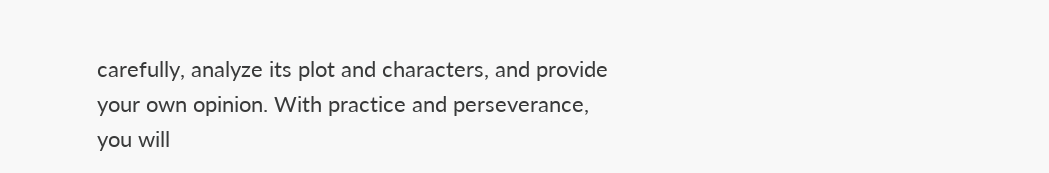carefully, analyze its plot and characters, and provide your own opinion. With practice and perseverance, you will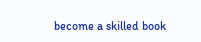become a skilled book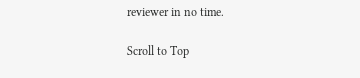reviewer in no time.

Scroll to Top